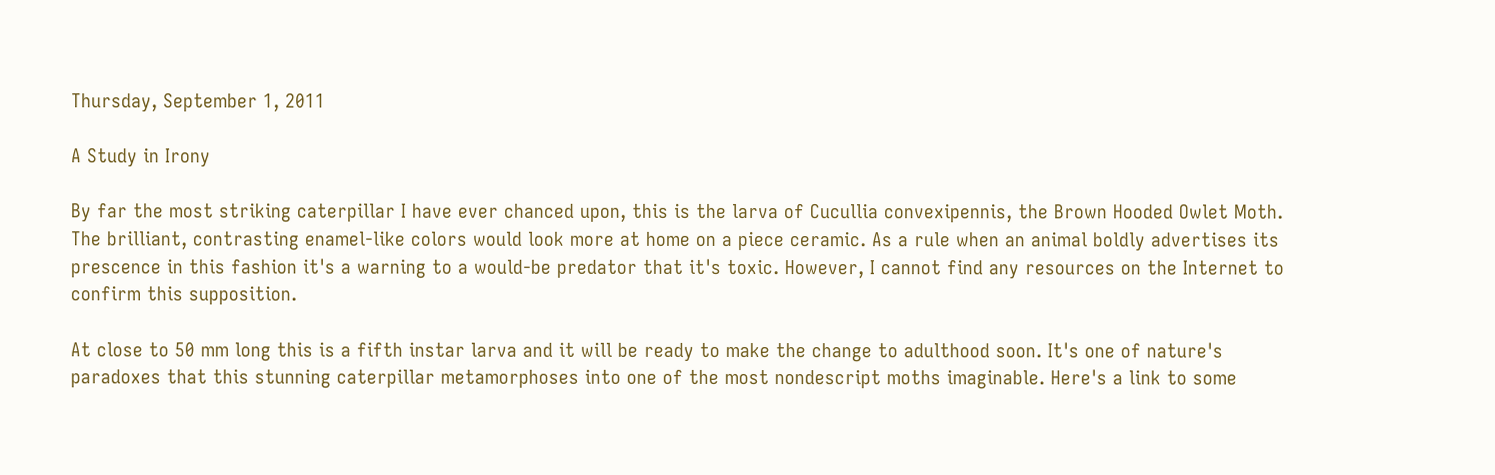Thursday, September 1, 2011

A Study in Irony

By far the most striking caterpillar I have ever chanced upon, this is the larva of Cucullia convexipennis, the Brown Hooded Owlet Moth. The brilliant, contrasting enamel-like colors would look more at home on a piece ceramic. As a rule when an animal boldly advertises its prescence in this fashion it's a warning to a would-be predator that it's toxic. However, I cannot find any resources on the Internet to confirm this supposition.

At close to 50 mm long this is a fifth instar larva and it will be ready to make the change to adulthood soon. It's one of nature's paradoxes that this stunning caterpillar metamorphoses into one of the most nondescript moths imaginable. Here's a link to some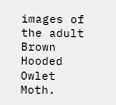images of the adult Brown Hooded Owlet Moth.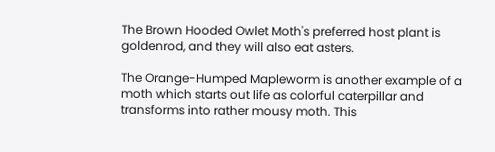The Brown Hooded Owlet Moth's preferred host plant is goldenrod, and they will also eat asters.

The Orange-Humped Mapleworm is another example of a moth which starts out life as colorful caterpillar and transforms into rather mousy moth. This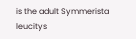is the adult Symmerista leucitys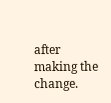after making the change.